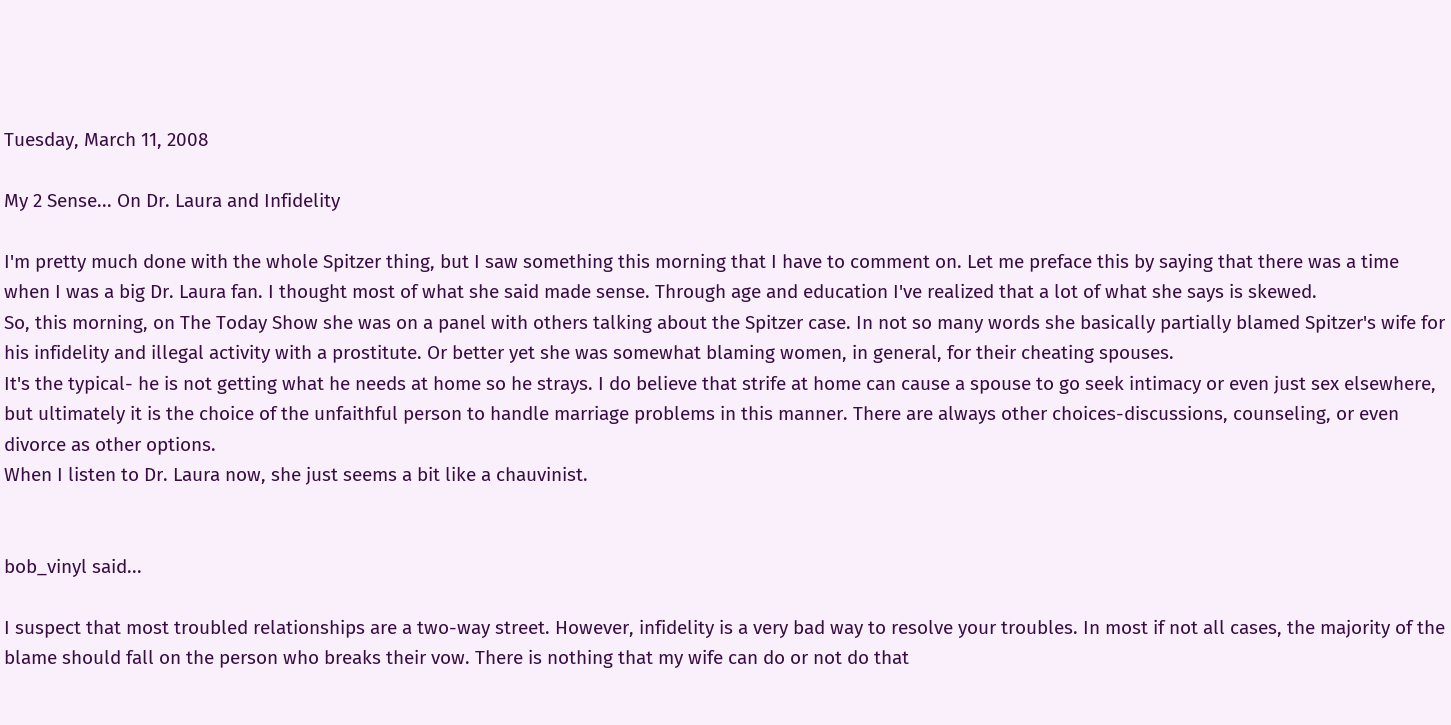Tuesday, March 11, 2008

My 2 Sense... On Dr. Laura and Infidelity

I'm pretty much done with the whole Spitzer thing, but I saw something this morning that I have to comment on. Let me preface this by saying that there was a time when I was a big Dr. Laura fan. I thought most of what she said made sense. Through age and education I've realized that a lot of what she says is skewed.
So, this morning, on The Today Show she was on a panel with others talking about the Spitzer case. In not so many words she basically partially blamed Spitzer's wife for his infidelity and illegal activity with a prostitute. Or better yet she was somewhat blaming women, in general, for their cheating spouses.
It's the typical- he is not getting what he needs at home so he strays. I do believe that strife at home can cause a spouse to go seek intimacy or even just sex elsewhere, but ultimately it is the choice of the unfaithful person to handle marriage problems in this manner. There are always other choices-discussions, counseling, or even divorce as other options.
When I listen to Dr. Laura now, she just seems a bit like a chauvinist.


bob_vinyl said...

I suspect that most troubled relationships are a two-way street. However, infidelity is a very bad way to resolve your troubles. In most if not all cases, the majority of the blame should fall on the person who breaks their vow. There is nothing that my wife can do or not do that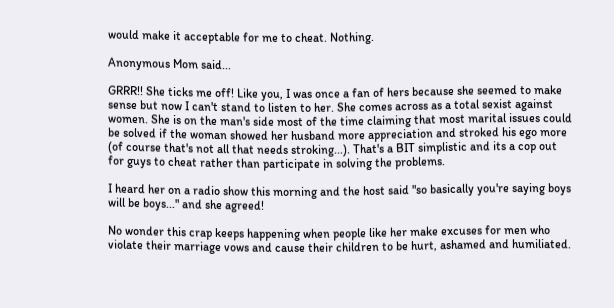would make it acceptable for me to cheat. Nothing.

Anonymous Mom said...

GRRR!! She ticks me off! Like you, I was once a fan of hers because she seemed to make sense but now I can't stand to listen to her. She comes across as a total sexist against women. She is on the man's side most of the time claiming that most marital issues could be solved if the woman showed her husband more appreciation and stroked his ego more (of course that's not all that needs stroking...). That's a BIT simplistic and its a cop out for guys to cheat rather than participate in solving the problems.

I heard her on a radio show this morning and the host said "so basically you're saying boys will be boys..." and she agreed!

No wonder this crap keeps happening when people like her make excuses for men who violate their marriage vows and cause their children to be hurt, ashamed and humiliated.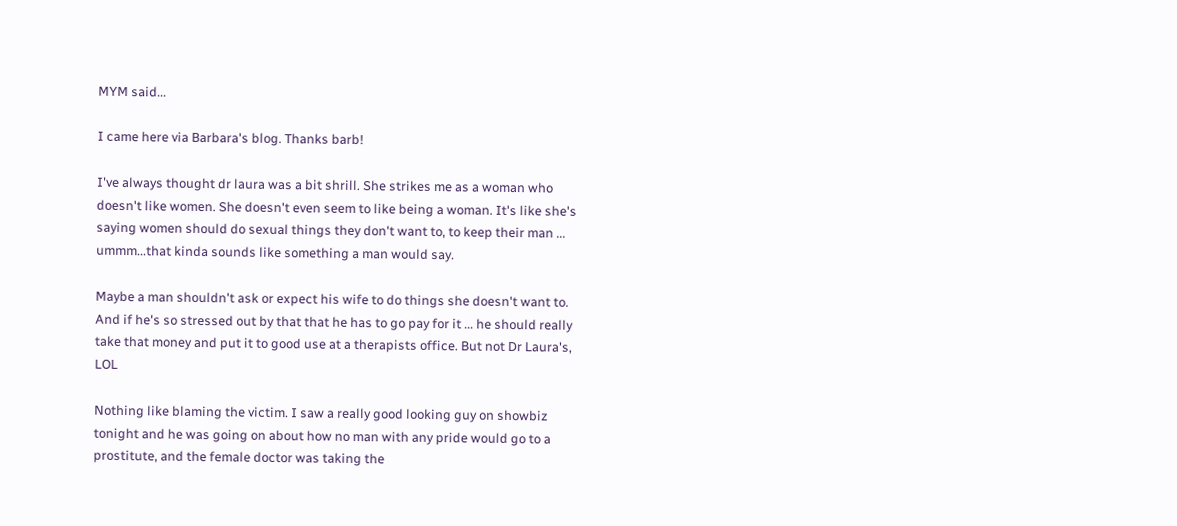MYM said...

I came here via Barbara's blog. Thanks barb!

I've always thought dr laura was a bit shrill. She strikes me as a woman who doesn't like women. She doesn't even seem to like being a woman. It's like she's saying women should do sexual things they don't want to, to keep their man ... ummm...that kinda sounds like something a man would say.

Maybe a man shouldn't ask or expect his wife to do things she doesn't want to. And if he's so stressed out by that that he has to go pay for it ... he should really take that money and put it to good use at a therapists office. But not Dr Laura's, LOL

Nothing like blaming the victim. I saw a really good looking guy on showbiz tonight and he was going on about how no man with any pride would go to a prostitute, and the female doctor was taking the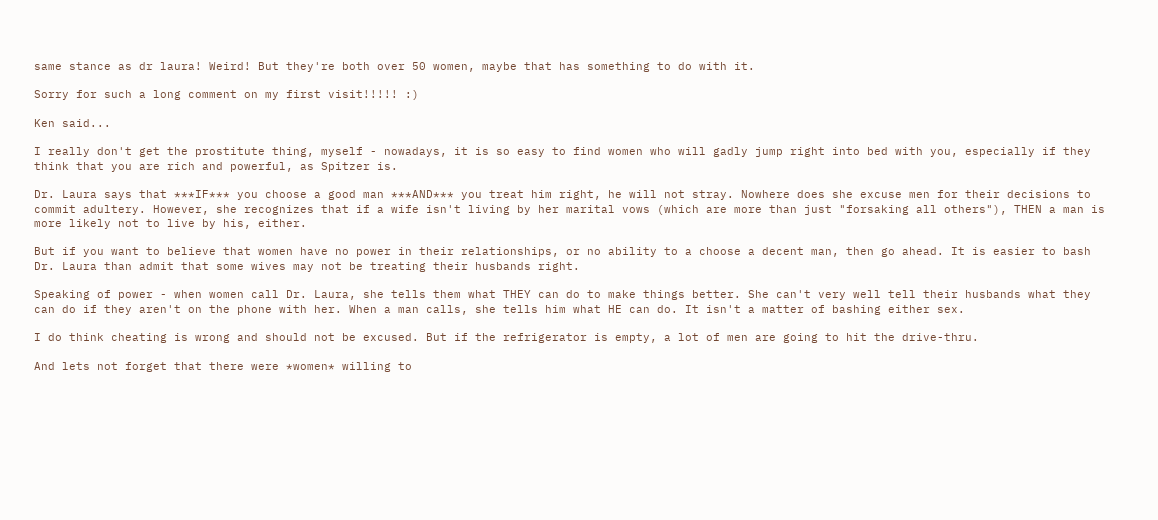same stance as dr laura! Weird! But they're both over 50 women, maybe that has something to do with it.

Sorry for such a long comment on my first visit!!!!! :)

Ken said...

I really don't get the prostitute thing, myself - nowadays, it is so easy to find women who will gadly jump right into bed with you, especially if they think that you are rich and powerful, as Spitzer is.

Dr. Laura says that ***IF*** you choose a good man ***AND*** you treat him right, he will not stray. Nowhere does she excuse men for their decisions to commit adultery. However, she recognizes that if a wife isn't living by her marital vows (which are more than just "forsaking all others"), THEN a man is more likely not to live by his, either.

But if you want to believe that women have no power in their relationships, or no ability to a choose a decent man, then go ahead. It is easier to bash Dr. Laura than admit that some wives may not be treating their husbands right.

Speaking of power - when women call Dr. Laura, she tells them what THEY can do to make things better. She can't very well tell their husbands what they can do if they aren't on the phone with her. When a man calls, she tells him what HE can do. It isn't a matter of bashing either sex.

I do think cheating is wrong and should not be excused. But if the refrigerator is empty, a lot of men are going to hit the drive-thru.

And lets not forget that there were *women* willing to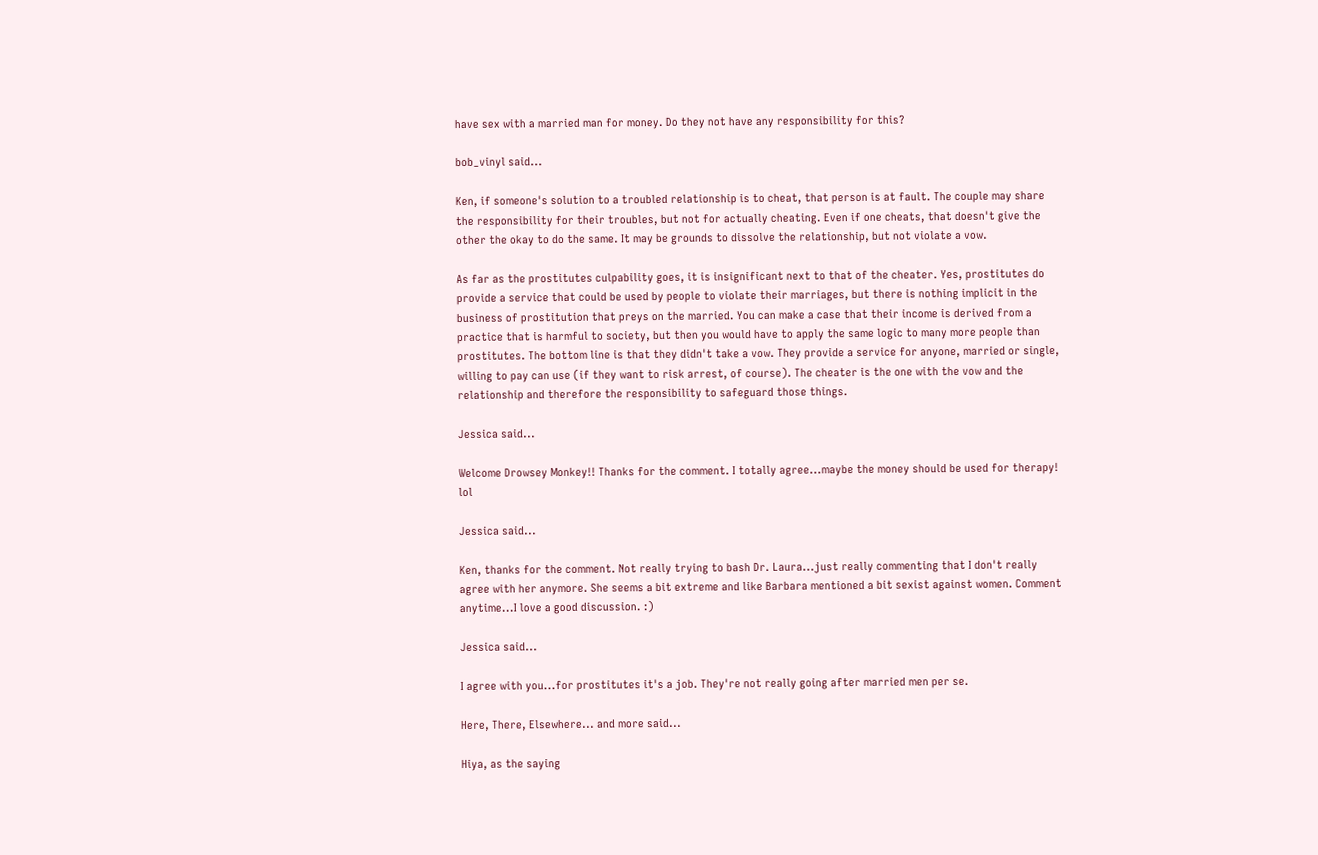have sex with a married man for money. Do they not have any responsibility for this?

bob_vinyl said...

Ken, if someone's solution to a troubled relationship is to cheat, that person is at fault. The couple may share the responsibility for their troubles, but not for actually cheating. Even if one cheats, that doesn't give the other the okay to do the same. It may be grounds to dissolve the relationship, but not violate a vow.

As far as the prostitutes culpability goes, it is insignificant next to that of the cheater. Yes, prostitutes do provide a service that could be used by people to violate their marriages, but there is nothing implicit in the business of prostitution that preys on the married. You can make a case that their income is derived from a practice that is harmful to society, but then you would have to apply the same logic to many more people than prostitutes. The bottom line is that they didn't take a vow. They provide a service for anyone, married or single, willing to pay can use (if they want to risk arrest, of course). The cheater is the one with the vow and the relationship and therefore the responsibility to safeguard those things.

Jessica said...

Welcome Drowsey Monkey!! Thanks for the comment. I totally agree...maybe the money should be used for therapy! lol

Jessica said...

Ken, thanks for the comment. Not really trying to bash Dr. Laura...just really commenting that I don't really agree with her anymore. She seems a bit extreme and like Barbara mentioned a bit sexist against women. Comment anytime...I love a good discussion. :)

Jessica said...

I agree with you...for prostitutes it's a job. They're not really going after married men per se.

Here, There, Elsewhere... and more said...

Hiya, as the saying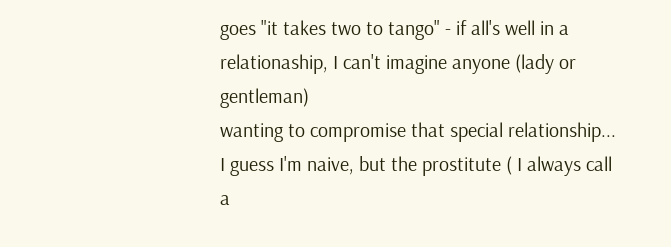goes "it takes two to tango" - if all's well in a relationaship, I can't imagine anyone (lady or gentleman)
wanting to compromise that special relationship...
I guess I'm naive, but the prostitute ( I always call a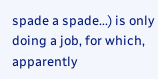spade a spade...) is only doing a job, for which, apparently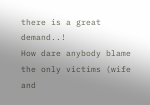there is a great demand..!
How dare anybody blame the only victims (wife and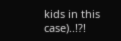kids in this case)..!?!